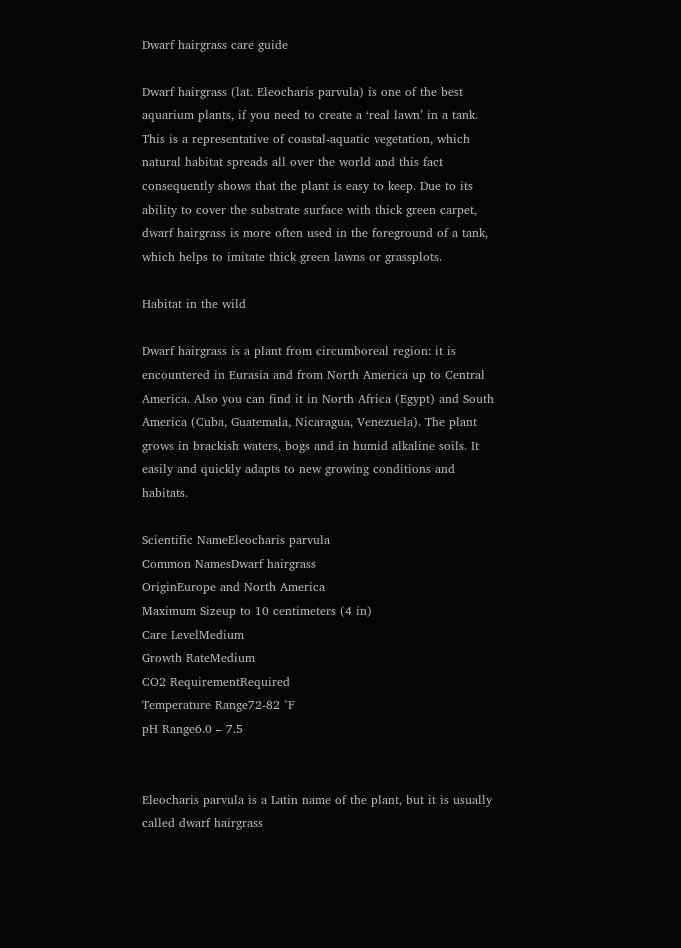Dwarf hairgrass care guide

Dwarf hairgrass (lat. Eleocharis parvula) is one of the best aquarium plants, if you need to create a ‘real lawn’ in a tank. This is a representative of coastal-aquatic vegetation, which natural habitat spreads all over the world and this fact consequently shows that the plant is easy to keep. Due to its ability to cover the substrate surface with thick green carpet, dwarf hairgrass is more often used in the foreground of a tank, which helps to imitate thick green lawns or grassplots.

Habitat in the wild

Dwarf hairgrass is a plant from circumboreal region: it is encountered in Eurasia and from North America up to Central America. Also you can find it in North Africa (Egypt) and South America (Cuba, Guatemala, Nicaragua, Venezuela). The plant grows in brackish waters, bogs and in humid alkaline soils. It easily and quickly adapts to new growing conditions and habitats.

Scientific NameEleocharis parvula
Common NamesDwarf hairgrass
OriginEurope and North America
Maximum Sizeup to 10 centimeters (4 in)
Care LevelMedium
Growth RateMedium
CO2 RequirementRequired
Temperature Range72-82 °F
pH Range6.0 – 7.5


Eleocharis parvula is a Latin name of the plant, but it is usually called dwarf hairgrass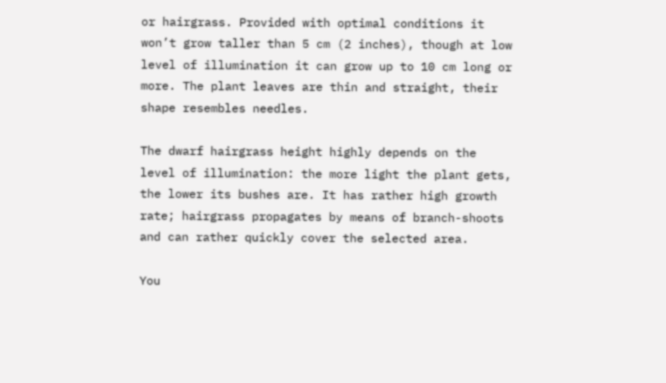or hairgrass. Provided with optimal conditions it won’t grow taller than 5 cm (2 inches), though at low level of illumination it can grow up to 10 cm long or more. The plant leaves are thin and straight, their shape resembles needles.

The dwarf hairgrass height highly depends on the level of illumination: the more light the plant gets, the lower its bushes are. It has rather high growth rate; hairgrass propagates by means of branch-shoots and can rather quickly cover the selected area.

You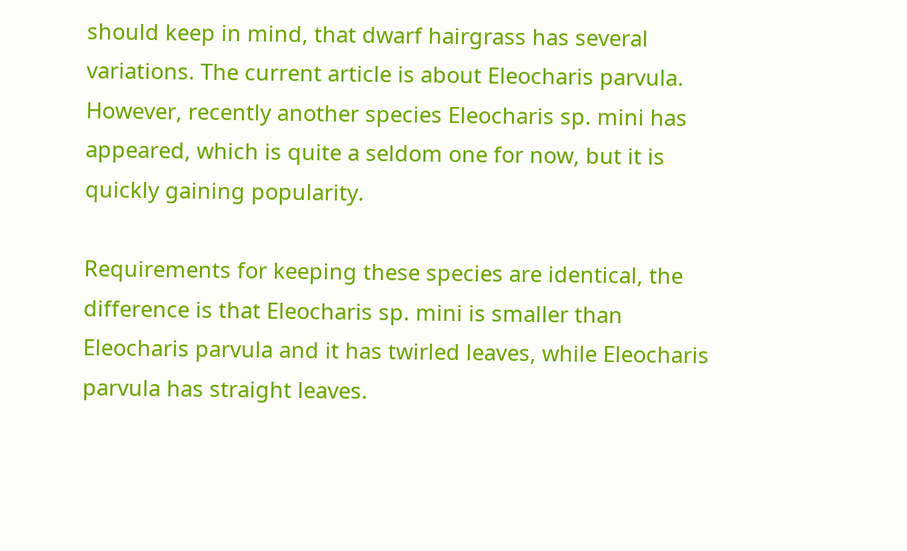should keep in mind, that dwarf hairgrass has several variations. The current article is about Eleocharis parvula. However, recently another species Eleocharis sp. mini has appeared, which is quite a seldom one for now, but it is quickly gaining popularity.

Requirements for keeping these species are identical, the difference is that Eleocharis sp. mini is smaller than Eleocharis parvula and it has twirled leaves, while Eleocharis parvula has straight leaves.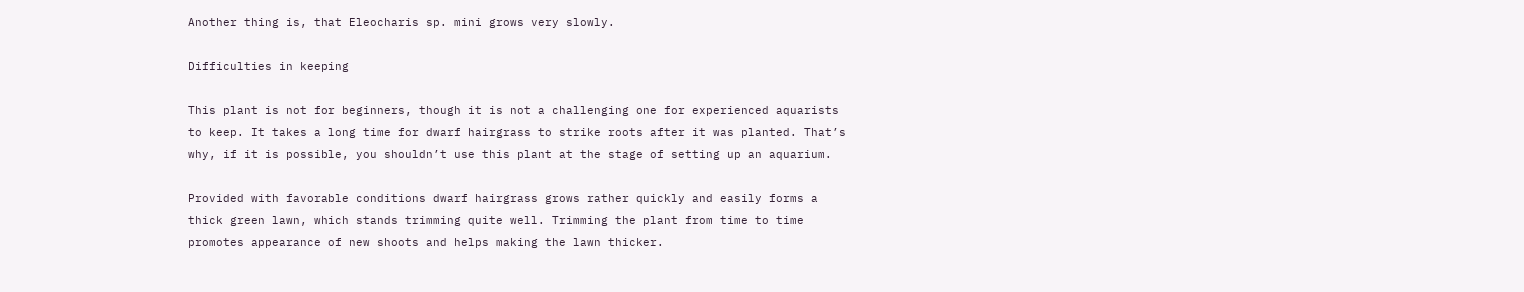Another thing is, that Eleocharis sp. mini grows very slowly.

Difficulties in keeping

This plant is not for beginners, though it is not a challenging one for experienced aquarists to keep. It takes a long time for dwarf hairgrass to strike roots after it was planted. That’s why, if it is possible, you shouldn’t use this plant at the stage of setting up an aquarium.

Provided with favorable conditions dwarf hairgrass grows rather quickly and easily forms a thick green lawn, which stands trimming quite well. Trimming the plant from time to time promotes appearance of new shoots and helps making the lawn thicker.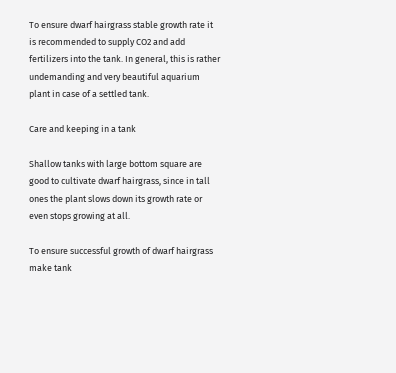To ensure dwarf hairgrass stable growth rate it is recommended to supply CO2 and add fertilizers into the tank. In general, this is rather undemanding and very beautiful aquarium plant in case of a settled tank.

Care and keeping in a tank

Shallow tanks with large bottom square are good to cultivate dwarf hairgrass, since in tall ones the plant slows down its growth rate or even stops growing at all.

To ensure successful growth of dwarf hairgrass make tank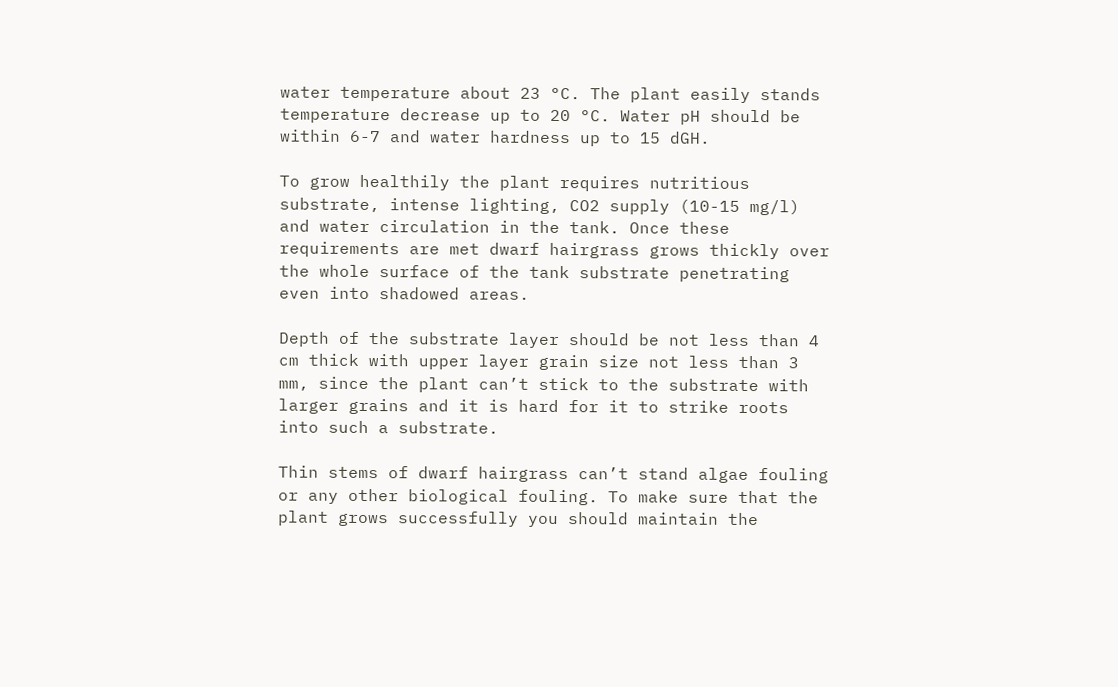water temperature about 23 °C. The plant easily stands temperature decrease up to 20 °C. Water pH should be within 6-7 and water hardness up to 15 dGH.

To grow healthily the plant requires nutritious substrate, intense lighting, CO2 supply (10-15 mg/l) and water circulation in the tank. Once these requirements are met dwarf hairgrass grows thickly over the whole surface of the tank substrate penetrating even into shadowed areas.

Depth of the substrate layer should be not less than 4 cm thick with upper layer grain size not less than 3 mm, since the plant can’t stick to the substrate with larger grains and it is hard for it to strike roots into such a substrate.

Thin stems of dwarf hairgrass can’t stand algae fouling or any other biological fouling. To make sure that the plant grows successfully you should maintain the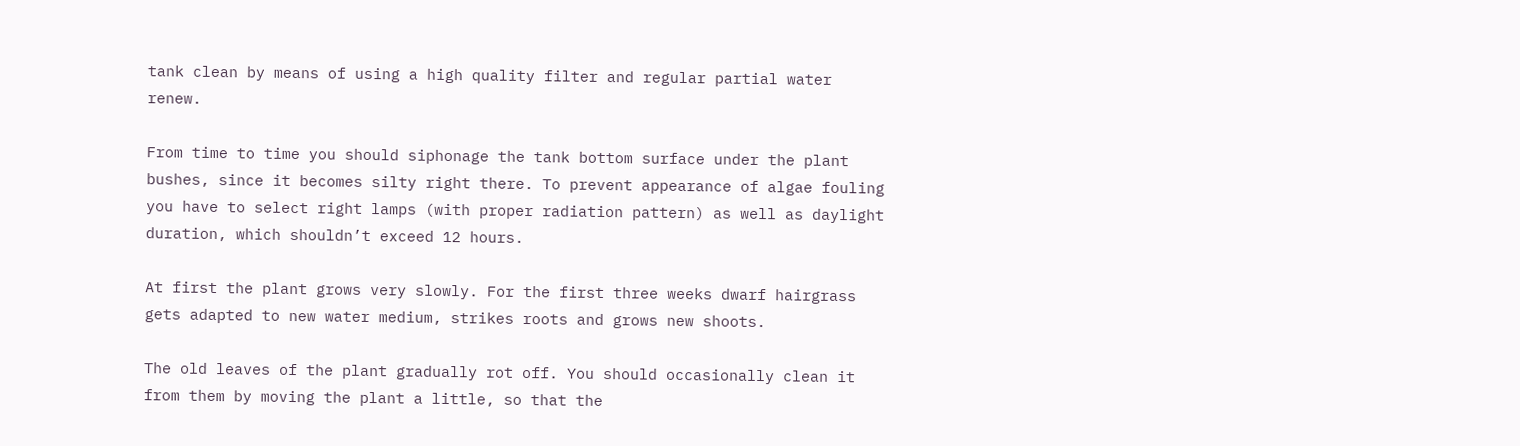tank clean by means of using a high quality filter and regular partial water renew.

From time to time you should siphonage the tank bottom surface under the plant bushes, since it becomes silty right there. To prevent appearance of algae fouling you have to select right lamps (with proper radiation pattern) as well as daylight duration, which shouldn’t exceed 12 hours.

At first the plant grows very slowly. For the first three weeks dwarf hairgrass gets adapted to new water medium, strikes roots and grows new shoots.

The old leaves of the plant gradually rot off. You should occasionally clean it from them by moving the plant a little, so that the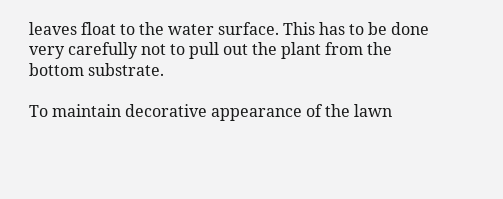leaves float to the water surface. This has to be done very carefully not to pull out the plant from the bottom substrate.

To maintain decorative appearance of the lawn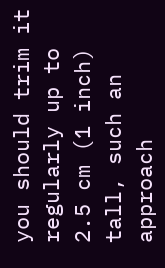you should trim it regularly up to 2.5 cm (1 inch) tall, such an approach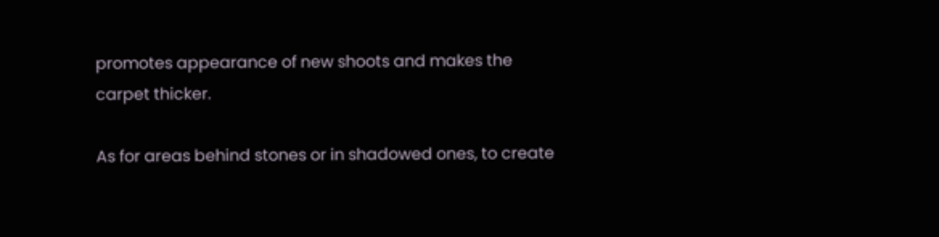promotes appearance of new shoots and makes the carpet thicker.

As for areas behind stones or in shadowed ones, to create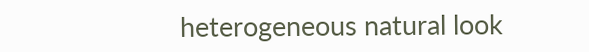heterogeneous natural look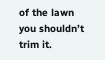of the lawn you shouldn’t trim it.